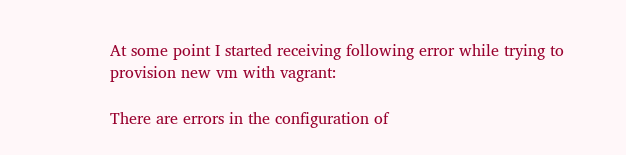At some point I started receiving following error while trying to provision new vm with vagrant:

There are errors in the configuration of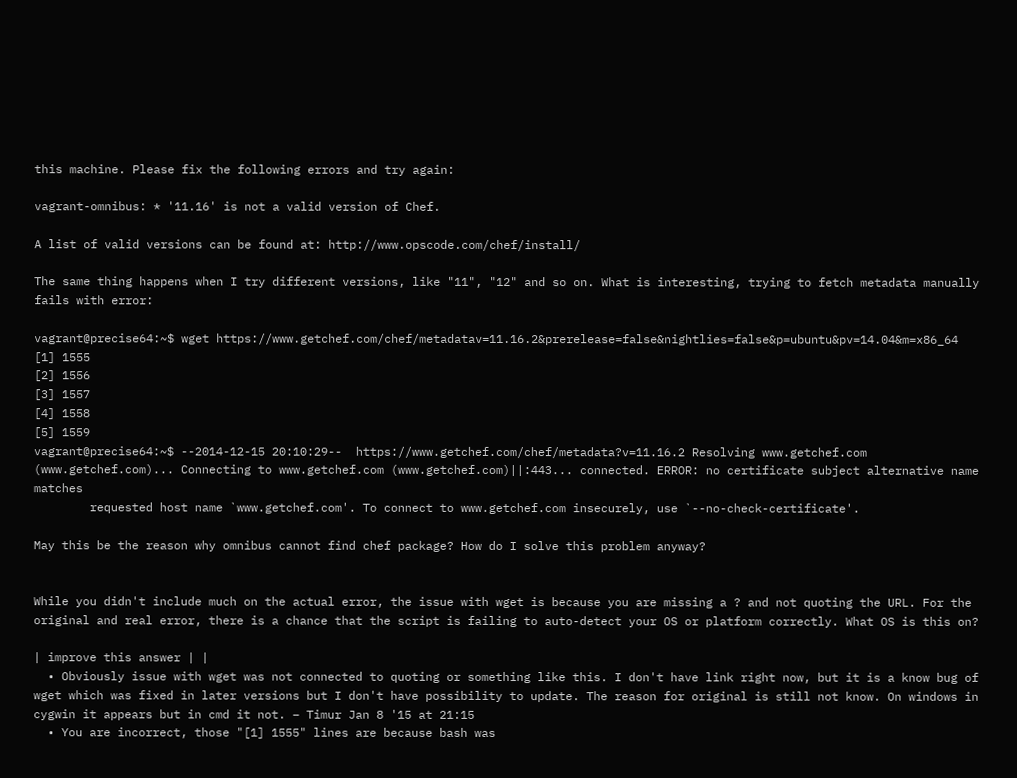this machine. Please fix the following errors and try again:

vagrant-omnibus: * '11.16' is not a valid version of Chef.

A list of valid versions can be found at: http://www.opscode.com/chef/install/

The same thing happens when I try different versions, like "11", "12" and so on. What is interesting, trying to fetch metadata manually fails with error:

vagrant@precise64:~$ wget https://www.getchef.com/chef/metadatav=11.16.2&prerelease=false&nightlies=false&p=ubuntu&pv=14.04&m=x86_64
[1] 1555
[2] 1556
[3] 1557
[4] 1558
[5] 1559
vagrant@precise64:~$ --2014-12-15 20:10:29--  https://www.getchef.com/chef/metadata?v=11.16.2 Resolving www.getchef.com (www.getchef.com)... Connecting to www.getchef.com (www.getchef.com)||:443... connected. ERROR: no certificate subject alternative name matches
        requested host name `www.getchef.com'. To connect to www.getchef.com insecurely, use `--no-check-certificate'.

May this be the reason why omnibus cannot find chef package? How do I solve this problem anyway?


While you didn't include much on the actual error, the issue with wget is because you are missing a ? and not quoting the URL. For the original and real error, there is a chance that the script is failing to auto-detect your OS or platform correctly. What OS is this on?

| improve this answer | |
  • Obviously issue with wget was not connected to quoting or something like this. I don't have link right now, but it is a know bug of wget which was fixed in later versions but I don't have possibility to update. The reason for original is still not know. On windows in cygwin it appears but in cmd it not. – Timur Jan 8 '15 at 21:15
  • You are incorrect, those "[1] 1555" lines are because bash was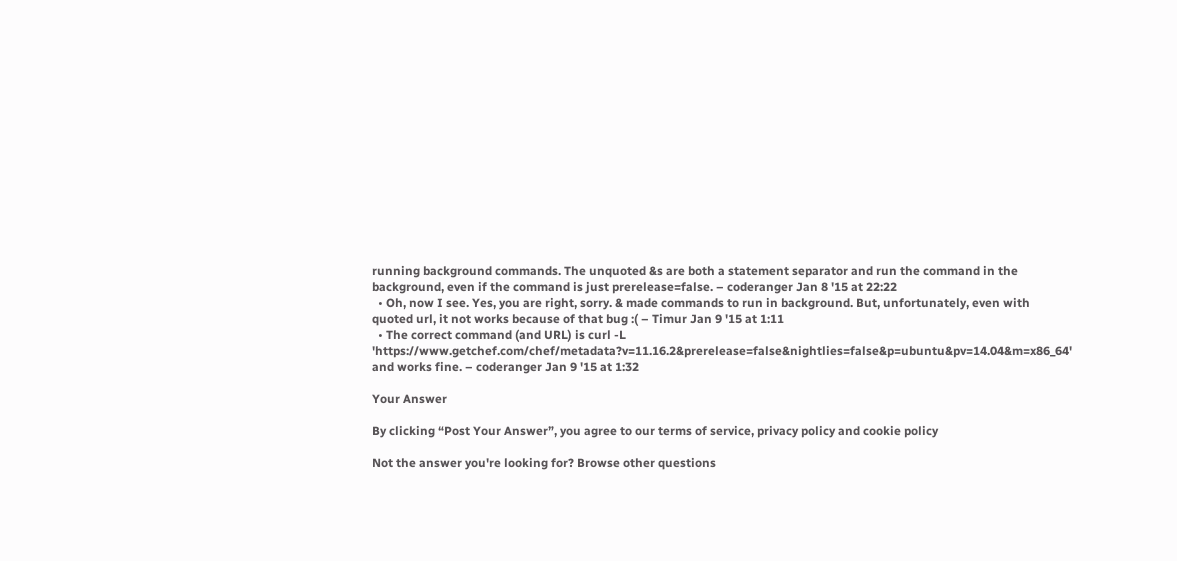running background commands. The unquoted &s are both a statement separator and run the command in the background, even if the command is just prerelease=false. – coderanger Jan 8 '15 at 22:22
  • Oh, now I see. Yes, you are right, sorry. & made commands to run in background. But, unfortunately, even with quoted url, it not works because of that bug :( – Timur Jan 9 '15 at 1:11
  • The correct command (and URL) is curl -L 'https://www.getchef.com/chef/metadata?v=11.16.2&prerelease=false&nightlies=false&p=ubuntu&pv=14.04&m=x86_64' and works fine. – coderanger Jan 9 '15 at 1:32

Your Answer

By clicking “Post Your Answer”, you agree to our terms of service, privacy policy and cookie policy

Not the answer you're looking for? Browse other questions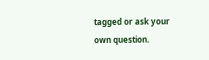tagged or ask your own question.